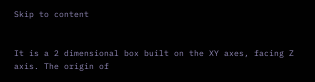Skip to content


It is a 2 dimensional box built on the XY axes, facing Z axis. The origin of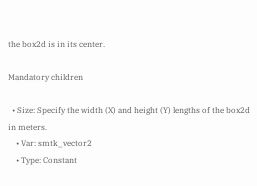the box2d is in its center.

Mandatory children

  • Size: Specify the width (X) and height (Y) lengths of the box2d in meters.
    • Var: smtk_vector2
    • Type: Constant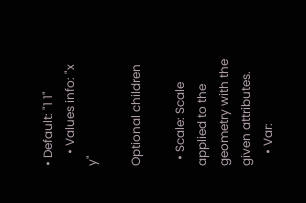• Default: "1 1"
    • Values info: "x y"

Optional children

  • Scale: Scale applied to the geometry with the given attributes.
    • Var: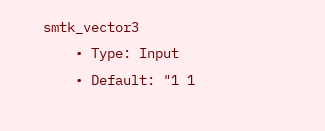smtk_vector3
    • Type: Input
    • Default: "1 1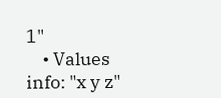1"
    • Values info: "x y z"